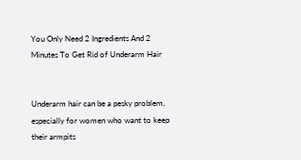You Only Need 2 Ingredients And 2 Minutes To Get Rid of Underarm Hair


Underarm hair can be a pesky problem, especially for women who want to keep their armpits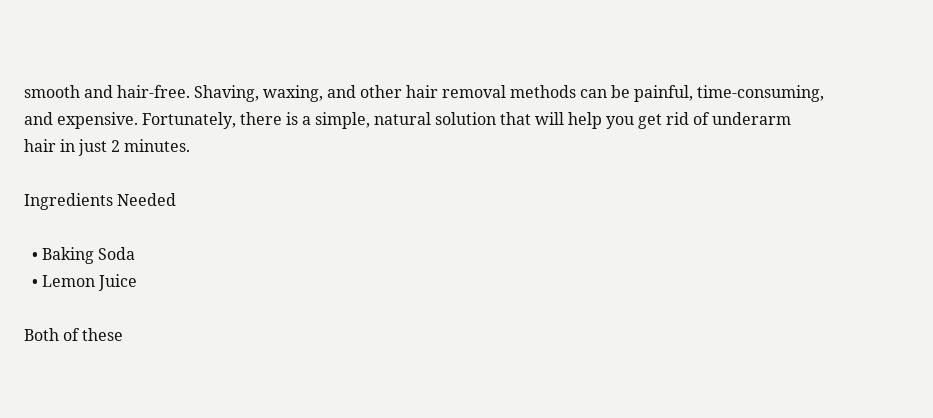smooth and hair-free. Shaving, waxing, and other hair removal methods can be painful, time-consuming, and expensive. Fortunately, there is a simple, natural solution that will help you get rid of underarm hair in just 2 minutes.

Ingredients Needed

  • Baking Soda
  • Lemon Juice

Both of these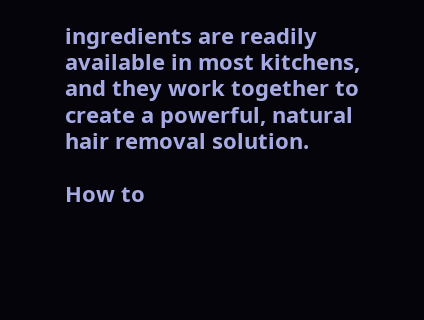ingredients are readily available in most kitchens, and they work together to create a powerful, natural hair removal solution.

How to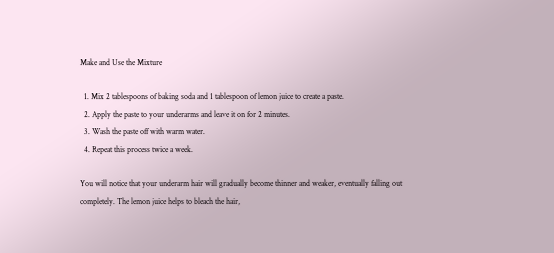Make and Use the Mixture

  1. Mix 2 tablespoons of baking soda and 1 tablespoon of lemon juice to create a paste.
  2. Apply the paste to your underarms and leave it on for 2 minutes.
  3. Wash the paste off with warm water.
  4. Repeat this process twice a week.

You will notice that your underarm hair will gradually become thinner and weaker, eventually falling out completely. The lemon juice helps to bleach the hair,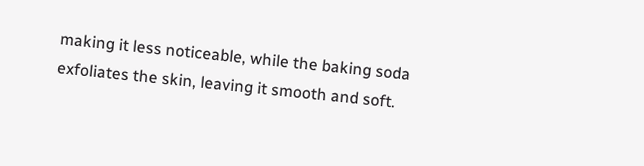making it less noticeable, while the baking soda exfoliates the skin, leaving it smooth and soft.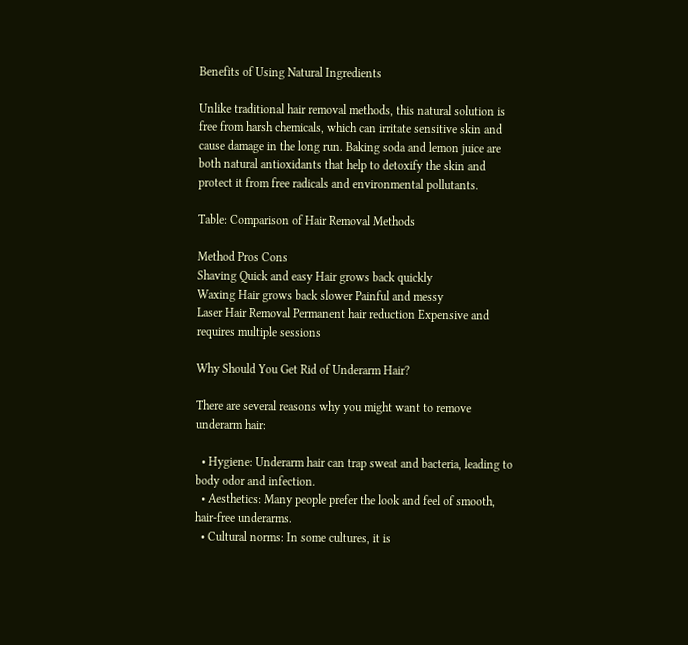Benefits of Using Natural Ingredients

Unlike traditional hair removal methods, this natural solution is free from harsh chemicals, which can irritate sensitive skin and cause damage in the long run. Baking soda and lemon juice are both natural antioxidants that help to detoxify the skin and protect it from free radicals and environmental pollutants.

Table: Comparison of Hair Removal Methods

Method Pros Cons
Shaving Quick and easy Hair grows back quickly
Waxing Hair grows back slower Painful and messy
Laser Hair Removal Permanent hair reduction Expensive and requires multiple sessions

Why Should You Get Rid of Underarm Hair?

There are several reasons why you might want to remove underarm hair:

  • Hygiene: Underarm hair can trap sweat and bacteria, leading to body odor and infection.
  • Aesthetics: Many people prefer the look and feel of smooth, hair-free underarms.
  • Cultural norms: In some cultures, it is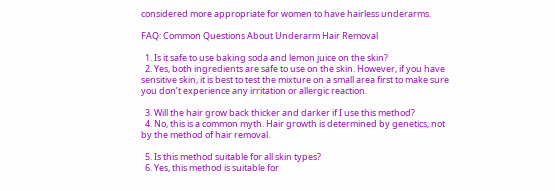considered more appropriate for women to have hairless underarms.

FAQ: Common Questions About Underarm Hair Removal

  1. Is it safe to use baking soda and lemon juice on the skin?
  2. Yes, both ingredients are safe to use on the skin. However, if you have sensitive skin, it is best to test the mixture on a small area first to make sure you don’t experience any irritation or allergic reaction.

  3. Will the hair grow back thicker and darker if I use this method?
  4. No, this is a common myth. Hair growth is determined by genetics, not by the method of hair removal.

  5. Is this method suitable for all skin types?
  6. Yes, this method is suitable for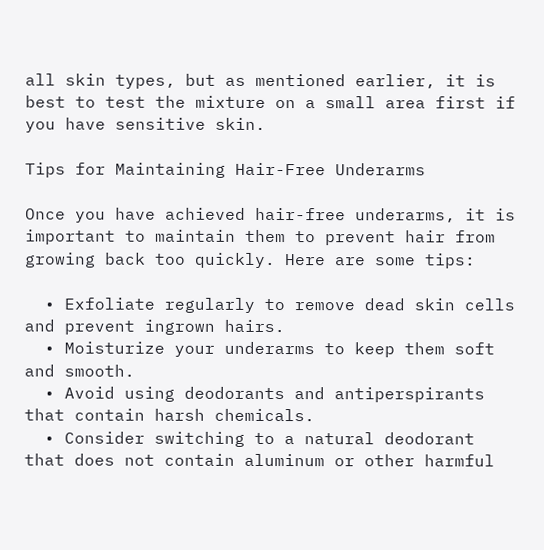all skin types, but as mentioned earlier, it is best to test the mixture on a small area first if you have sensitive skin.

Tips for Maintaining Hair-Free Underarms

Once you have achieved hair-free underarms, it is important to maintain them to prevent hair from growing back too quickly. Here are some tips:

  • Exfoliate regularly to remove dead skin cells and prevent ingrown hairs.
  • Moisturize your underarms to keep them soft and smooth.
  • Avoid using deodorants and antiperspirants that contain harsh chemicals.
  • Consider switching to a natural deodorant that does not contain aluminum or other harmful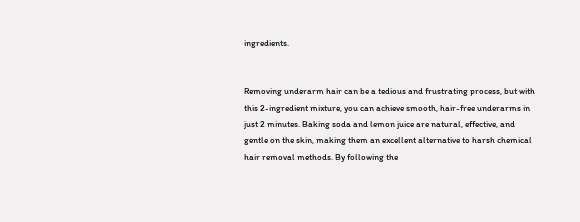ingredients.


Removing underarm hair can be a tedious and frustrating process, but with this 2-ingredient mixture, you can achieve smooth, hair-free underarms in just 2 minutes. Baking soda and lemon juice are natural, effective, and gentle on the skin, making them an excellent alternative to harsh chemical hair removal methods. By following the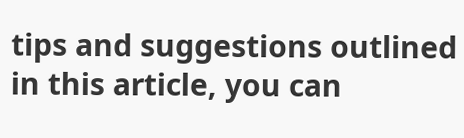tips and suggestions outlined in this article, you can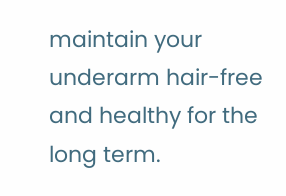maintain your underarm hair-free and healthy for the long term.